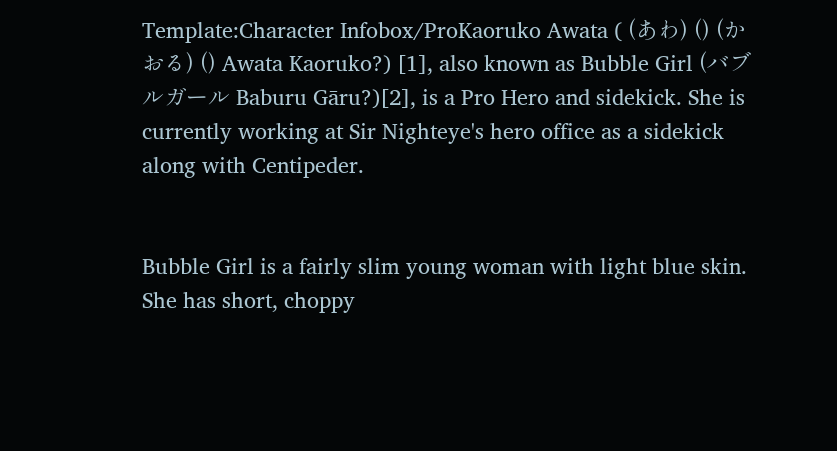Template:Character Infobox/ProKaoruko Awata ( (あわ) () (かおる) () Awata Kaoruko?) [1], also known as Bubble Girl (バブルガール Baburu Gāru?)[2], is a Pro Hero and sidekick. She is currently working at Sir Nighteye's hero office as a sidekick along with Centipeder.


Bubble Girl is a fairly slim young woman with light blue skin. She has short, choppy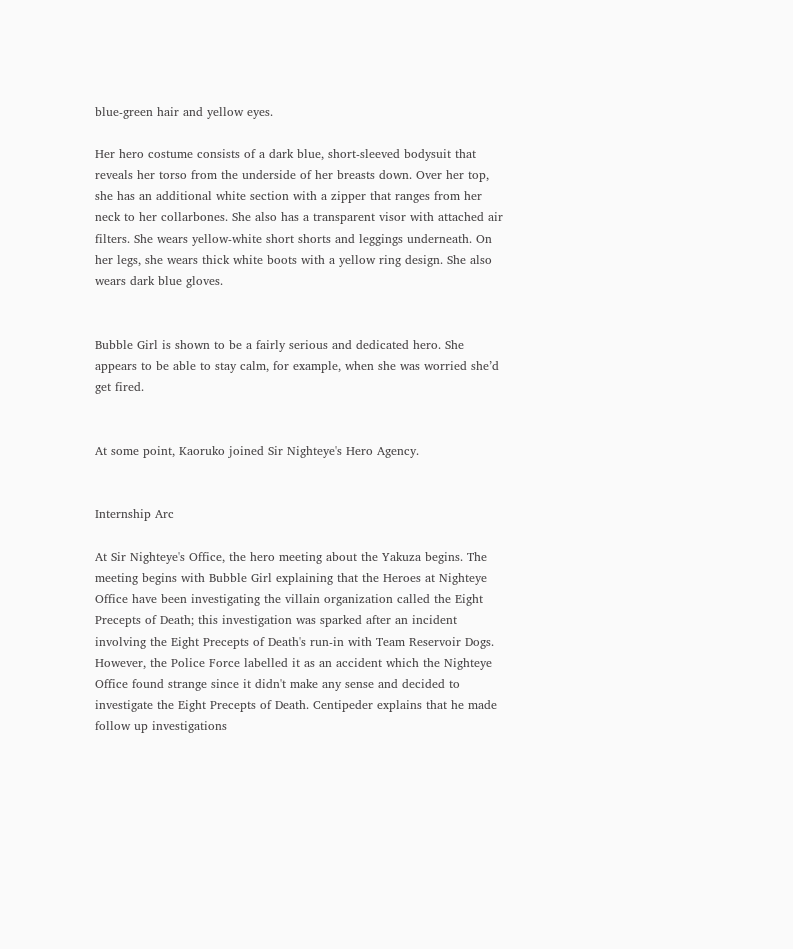blue-green hair and yellow eyes.

Her hero costume consists of a dark blue, short-sleeved bodysuit that reveals her torso from the underside of her breasts down. Over her top, she has an additional white section with a zipper that ranges from her neck to her collarbones. She also has a transparent visor with attached air filters. She wears yellow-white short shorts and leggings underneath. On her legs, she wears thick white boots with a yellow ring design. She also wears dark blue gloves.


Bubble Girl is shown to be a fairly serious and dedicated hero. She appears to be able to stay calm, for example, when she was worried she’d get fired.


At some point, Kaoruko joined Sir Nighteye's Hero Agency.


Internship Arc

At Sir Nighteye's Office, the hero meeting about the Yakuza begins. The meeting begins with Bubble Girl explaining that the Heroes at Nighteye Office have been investigating the villain organization called the Eight Precepts of Death; this investigation was sparked after an incident involving the Eight Precepts of Death's run-in with Team Reservoir Dogs. However, the Police Force labelled it as an accident which the Nighteye Office found strange since it didn't make any sense and decided to investigate the Eight Precepts of Death. Centipeder explains that he made follow up investigations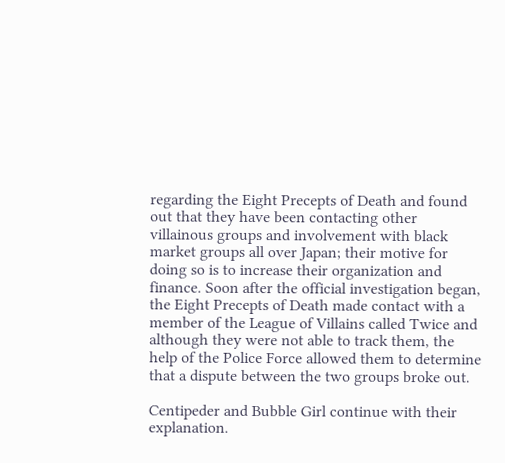regarding the Eight Precepts of Death and found out that they have been contacting other villainous groups and involvement with black market groups all over Japan; their motive for doing so is to increase their organization and finance. Soon after the official investigation began, the Eight Precepts of Death made contact with a member of the League of Villains called Twice and although they were not able to track them, the help of the Police Force allowed them to determine that a dispute between the two groups broke out.

Centipeder and Bubble Girl continue with their explanation.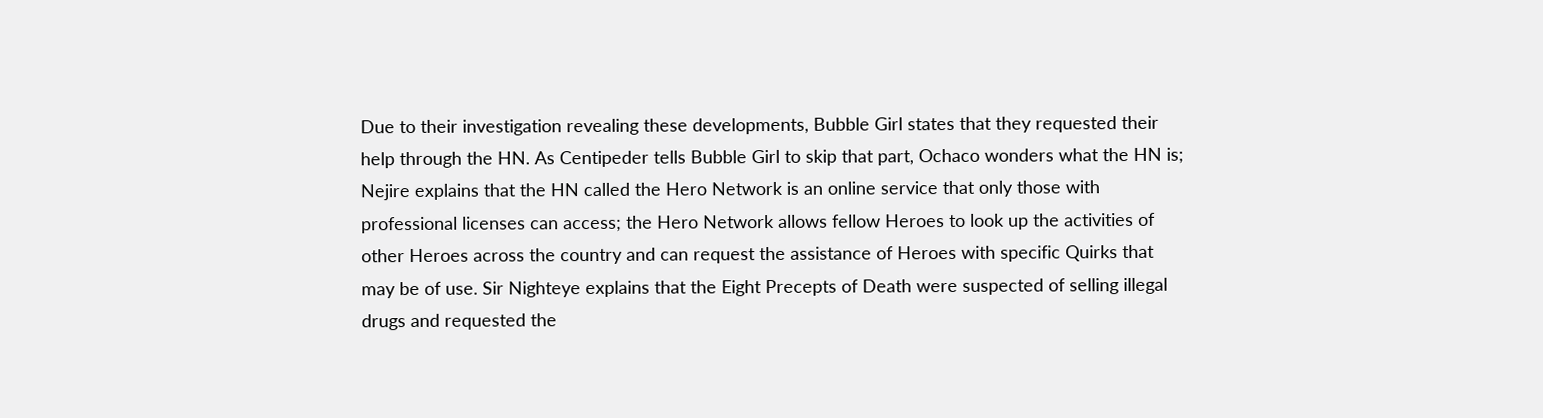Due to their investigation revealing these developments, Bubble Girl states that they requested their help through the HN. As Centipeder tells Bubble Girl to skip that part, Ochaco wonders what the HN is; Nejire explains that the HN called the Hero Network is an online service that only those with professional licenses can access; the Hero Network allows fellow Heroes to look up the activities of other Heroes across the country and can request the assistance of Heroes with specific Quirks that may be of use. Sir Nighteye explains that the Eight Precepts of Death were suspected of selling illegal drugs and requested the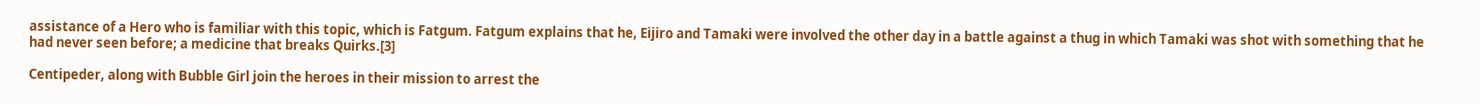assistance of a Hero who is familiar with this topic, which is Fatgum. Fatgum explains that he, Eijiro and Tamaki were involved the other day in a battle against a thug in which Tamaki was shot with something that he had never seen before; a medicine that breaks Quirks.[3]

Centipeder, along with Bubble Girl join the heroes in their mission to arrest the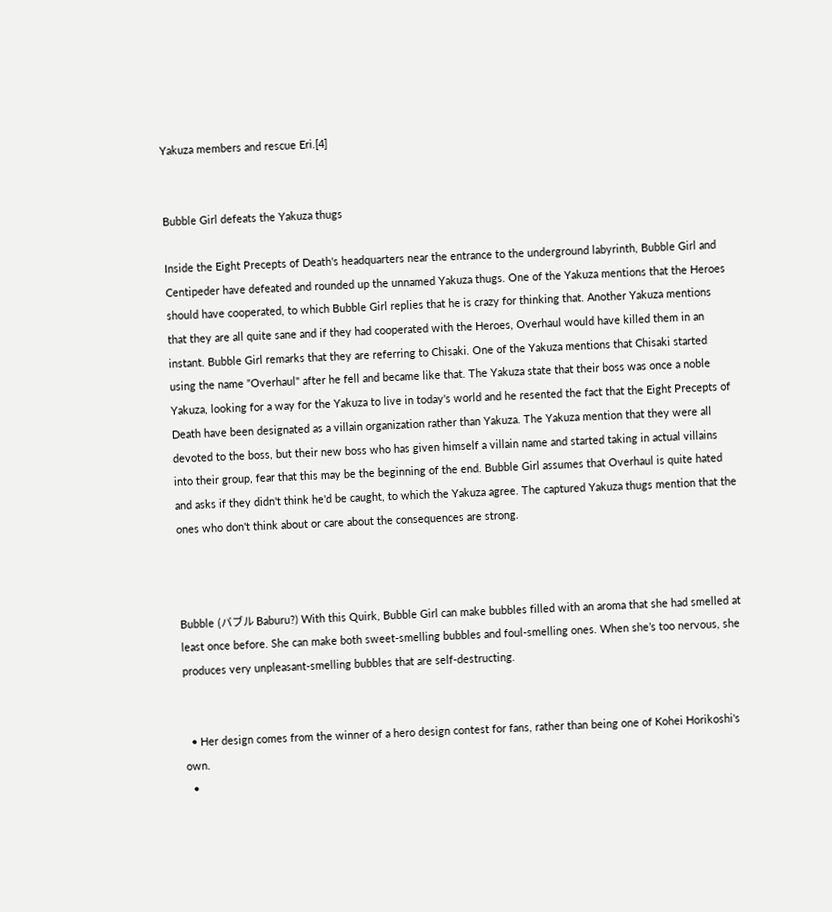Yakuza members and rescue Eri.[4]


Bubble Girl defeats the Yakuza thugs

Inside the Eight Precepts of Death's headquarters near the entrance to the underground labyrinth, Bubble Girl and Centipeder have defeated and rounded up the unnamed Yakuza thugs. One of the Yakuza mentions that the Heroes should have cooperated, to which Bubble Girl replies that he is crazy for thinking that. Another Yakuza mentions that they are all quite sane and if they had cooperated with the Heroes, Overhaul would have killed them in an instant. Bubble Girl remarks that they are referring to Chisaki. One of the Yakuza mentions that Chisaki started using the name "Overhaul" after he fell and became like that. The Yakuza state that their boss was once a noble Yakuza, looking for a way for the Yakuza to live in today's world and he resented the fact that the Eight Precepts of Death have been designated as a villain organization rather than Yakuza. The Yakuza mention that they were all devoted to the boss, but their new boss who has given himself a villain name and started taking in actual villains into their group, fear that this may be the beginning of the end. Bubble Girl assumes that Overhaul is quite hated and asks if they didn't think he'd be caught, to which the Yakuza agree. The captured Yakuza thugs mention that the ones who don't think about or care about the consequences are strong.



Bubble (バブル Baburu?) With this Quirk, Bubble Girl can make bubbles filled with an aroma that she had smelled at least once before. She can make both sweet-smelling bubbles and foul-smelling ones. When she’s too nervous, she produces very unpleasant-smelling bubbles that are self-destructing.


  • Her design comes from the winner of a hero design contest for fans, rather than being one of Kohei Horikoshi's own.
  •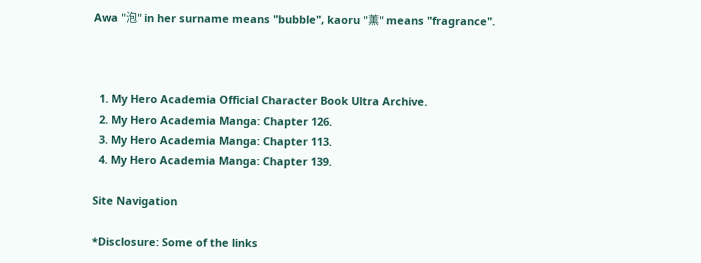Awa "泡" in her surname means "bubble", kaoru "薫" means "fragrance".



  1. My Hero Academia Official Character Book Ultra Archive.
  2. My Hero Academia Manga: Chapter 126.
  3. My Hero Academia Manga: Chapter 113.
  4. My Hero Academia Manga: Chapter 139.

Site Navigation

*Disclosure: Some of the links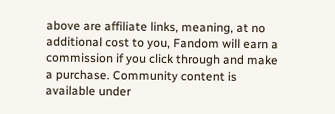above are affiliate links, meaning, at no additional cost to you, Fandom will earn a commission if you click through and make a purchase. Community content is available under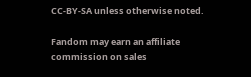CC-BY-SA unless otherwise noted.

Fandom may earn an affiliate commission on sales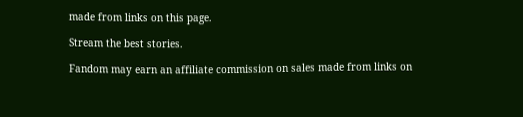made from links on this page.

Stream the best stories.

Fandom may earn an affiliate commission on sales made from links on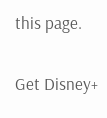this page.

Get Disney+